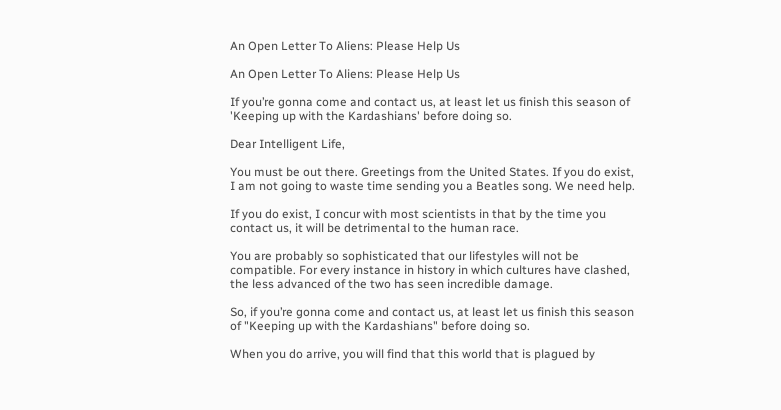An Open Letter To Aliens: Please Help Us

An Open Letter To Aliens: Please Help Us

If you’re gonna come and contact us, at least let us finish this season of 'Keeping up with the Kardashians' before doing so.

Dear Intelligent Life,

You must be out there. Greetings from the United States. If you do exist, I am not going to waste time sending you a Beatles song. We need help.

If you do exist, I concur with most scientists in that by the time you contact us, it will be detrimental to the human race.

You are probably so sophisticated that our lifestyles will not be compatible. For every instance in history in which cultures have clashed, the less advanced of the two has seen incredible damage.

So, if you’re gonna come and contact us, at least let us finish this season of "Keeping up with the Kardashians" before doing so.

When you do arrive, you will find that this world that is plagued by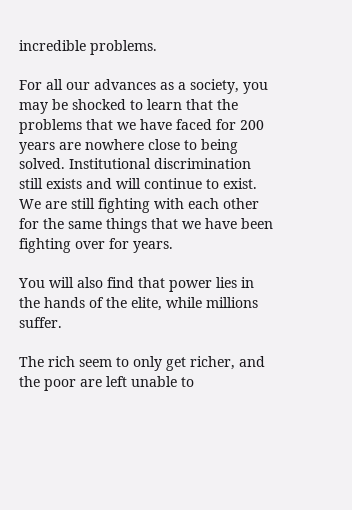incredible problems.

For all our advances as a society, you may be shocked to learn that the problems that we have faced for 200 years are nowhere close to being solved. Institutional discrimination still exists and will continue to exist. We are still fighting with each other for the same things that we have been fighting over for years.

You will also find that power lies in the hands of the elite, while millions suffer.

The rich seem to only get richer, and the poor are left unable to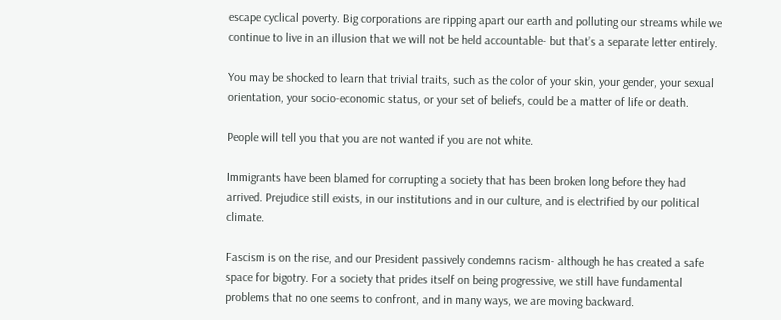escape cyclical poverty. Big corporations are ripping apart our earth and polluting our streams while we continue to live in an illusion that we will not be held accountable- but that’s a separate letter entirely.

You may be shocked to learn that trivial traits, such as the color of your skin, your gender, your sexual orientation, your socio-economic status, or your set of beliefs, could be a matter of life or death.

People will tell you that you are not wanted if you are not white.

Immigrants have been blamed for corrupting a society that has been broken long before they had arrived. Prejudice still exists, in our institutions and in our culture, and is electrified by our political climate.

Fascism is on the rise, and our President passively condemns racism- although he has created a safe space for bigotry. For a society that prides itself on being progressive, we still have fundamental problems that no one seems to confront, and in many ways, we are moving backward.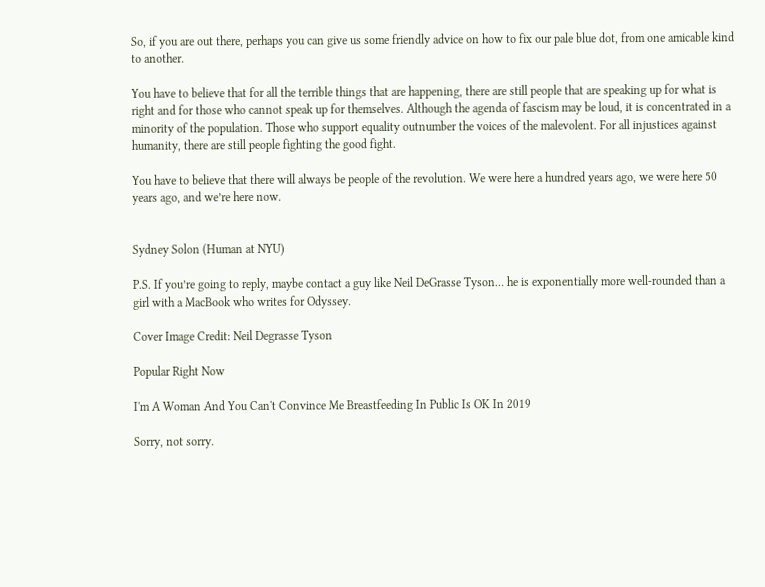So, if you are out there, perhaps you can give us some friendly advice on how to fix our pale blue dot, from one amicable kind to another.

You have to believe that for all the terrible things that are happening, there are still people that are speaking up for what is right and for those who cannot speak up for themselves. Although the agenda of fascism may be loud, it is concentrated in a minority of the population. Those who support equality outnumber the voices of the malevolent. For all injustices against humanity, there are still people fighting the good fight.

You have to believe that there will always be people of the revolution. We were here a hundred years ago, we were here 50 years ago, and we’re here now.


Sydney Solon (Human at NYU)

P.S. If you’re going to reply, maybe contact a guy like Neil DeGrasse Tyson… he is exponentially more well-rounded than a girl with a MacBook who writes for Odyssey.

Cover Image Credit: Neil Degrasse Tyson

Popular Right Now

I'm A Woman And You Can't Convince Me Breastfeeding In Public Is OK In 2019

Sorry, not sorry.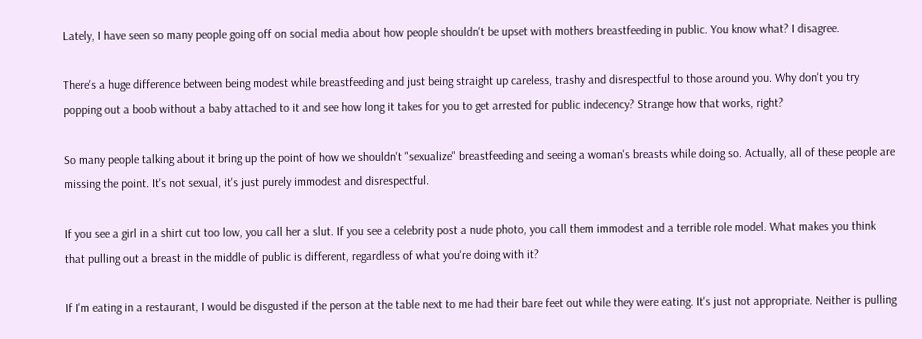Lately, I have seen so many people going off on social media about how people shouldn't be upset with mothers breastfeeding in public. You know what? I disagree.

There's a huge difference between being modest while breastfeeding and just being straight up careless, trashy and disrespectful to those around you. Why don't you try popping out a boob without a baby attached to it and see how long it takes for you to get arrested for public indecency? Strange how that works, right?

So many people talking about it bring up the point of how we shouldn't "sexualize" breastfeeding and seeing a woman's breasts while doing so. Actually, all of these people are missing the point. It's not sexual, it's just purely immodest and disrespectful.

If you see a girl in a shirt cut too low, you call her a slut. If you see a celebrity post a nude photo, you call them immodest and a terrible role model. What makes you think that pulling out a breast in the middle of public is different, regardless of what you're doing with it?

If I'm eating in a restaurant, I would be disgusted if the person at the table next to me had their bare feet out while they were eating. It's just not appropriate. Neither is pulling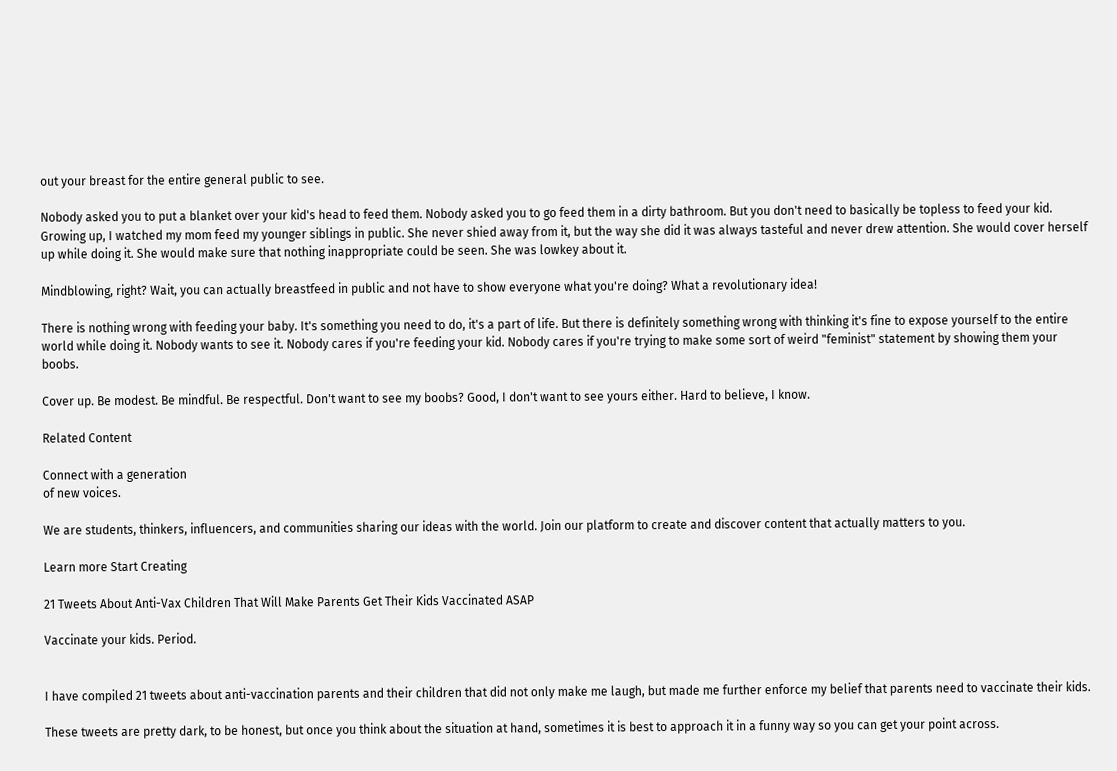out your breast for the entire general public to see.

Nobody asked you to put a blanket over your kid's head to feed them. Nobody asked you to go feed them in a dirty bathroom. But you don't need to basically be topless to feed your kid. Growing up, I watched my mom feed my younger siblings in public. She never shied away from it, but the way she did it was always tasteful and never drew attention. She would cover herself up while doing it. She would make sure that nothing inappropriate could be seen. She was lowkey about it.

Mindblowing, right? Wait, you can actually breastfeed in public and not have to show everyone what you're doing? What a revolutionary idea!

There is nothing wrong with feeding your baby. It's something you need to do, it's a part of life. But there is definitely something wrong with thinking it's fine to expose yourself to the entire world while doing it. Nobody wants to see it. Nobody cares if you're feeding your kid. Nobody cares if you're trying to make some sort of weird "feminist" statement by showing them your boobs.

Cover up. Be modest. Be mindful. Be respectful. Don't want to see my boobs? Good, I don't want to see yours either. Hard to believe, I know.

Related Content

Connect with a generation
of new voices.

We are students, thinkers, influencers, and communities sharing our ideas with the world. Join our platform to create and discover content that actually matters to you.

Learn more Start Creating

21 Tweets About Anti-Vax Children That Will Make Parents Get Their Kids Vaccinated ASAP

Vaccinate your kids. Period.


I have compiled 21 tweets about anti-vaccination parents and their children that did not only make me laugh, but made me further enforce my belief that parents need to vaccinate their kids.

These tweets are pretty dark, to be honest, but once you think about the situation at hand, sometimes it is best to approach it in a funny way so you can get your point across.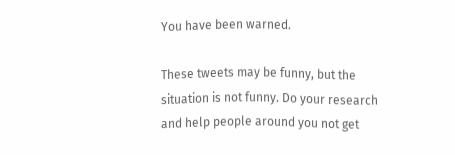You have been warned.

These tweets may be funny, but the situation is not funny. Do your research and help people around you not get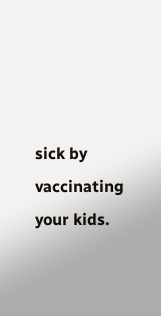sick by vaccinating your kids.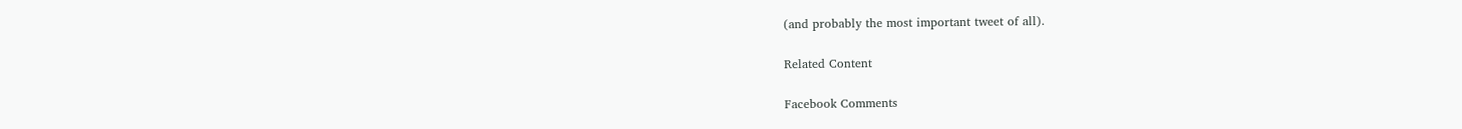(and probably the most important tweet of all).

Related Content

Facebook Comments